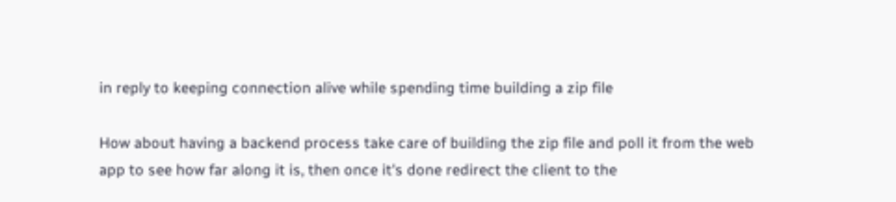in reply to keeping connection alive while spending time building a zip file

How about having a backend process take care of building the zip file and poll it from the web app to see how far along it is, then once it's done redirect the client to the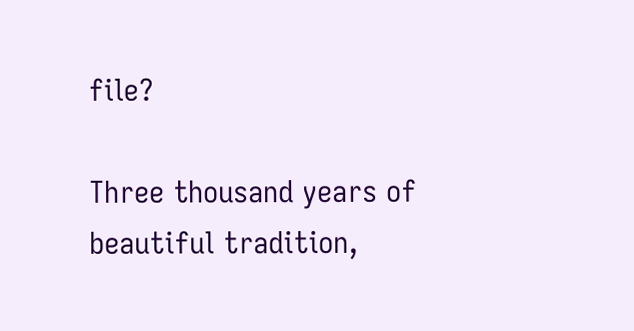file?

Three thousand years of beautiful tradition,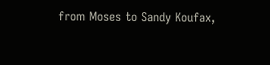from Moses to Sandy Koufax,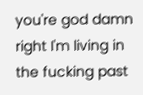you're god damn right I'm living in the fucking past